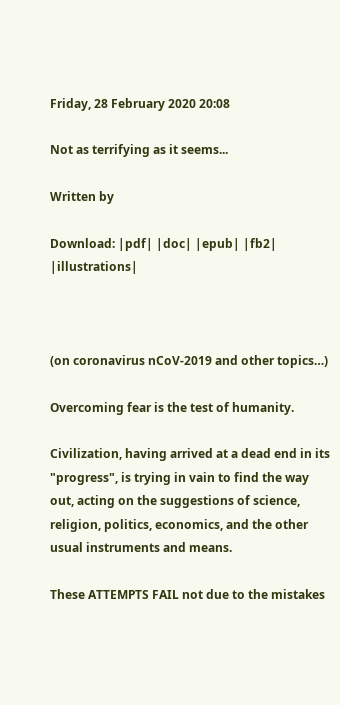Friday, 28 February 2020 20:08

Not as terrifying as it seems...

Written by

Download: |pdf| |doc| |epub| |fb2| |illustrations|



(on coronavirus nCoV-2019 and other topics…)

Overcoming fear is the test of humanity.

Civilization, having arrived at a dead end in its "progress", is trying in vain to find the way out, acting on the suggestions of science, religion, politics, economics, and the other usual instruments and means.

These ATTEMPTS FAIL not due to the mistakes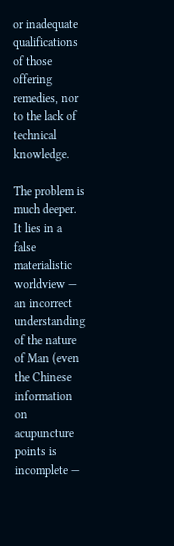or inadequate qualifications of those offering remedies, nor to the lack of technical knowledge.

The problem is much deeper. It lies in a false materialistic worldview — an incorrect understanding of the nature of Man (even the Chinese information on acupuncture points is incomplete —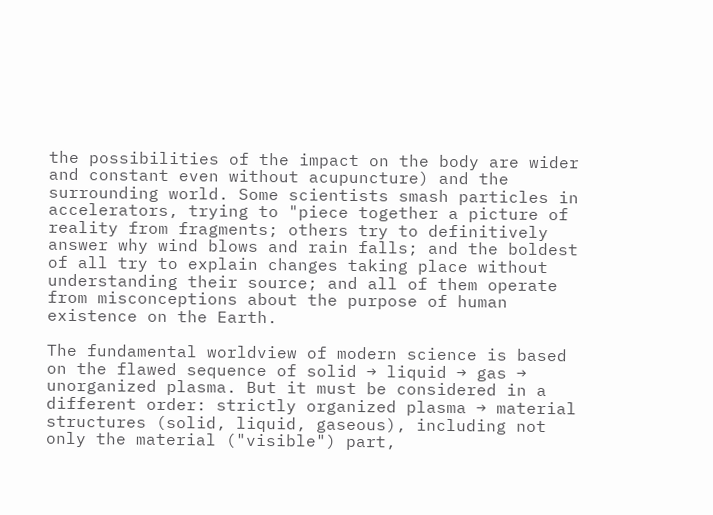the possibilities of the impact on the body are wider and constant even without acupuncture) and the surrounding world. Some scientists smash particles in accelerators, trying to "piece together a picture of reality from fragments; others try to definitively answer why wind blows and rain falls; and the boldest of all try to explain changes taking place without understanding their source; and all of them operate from misconceptions about the purpose of human existence on the Earth.

The fundamental worldview of modern science is based on the flawed sequence of solid → liquid → gas → unorganized plasma. But it must be considered in a different order: strictly organized plasma → material structures (solid, liquid, gaseous), including not only the material ("visible") part,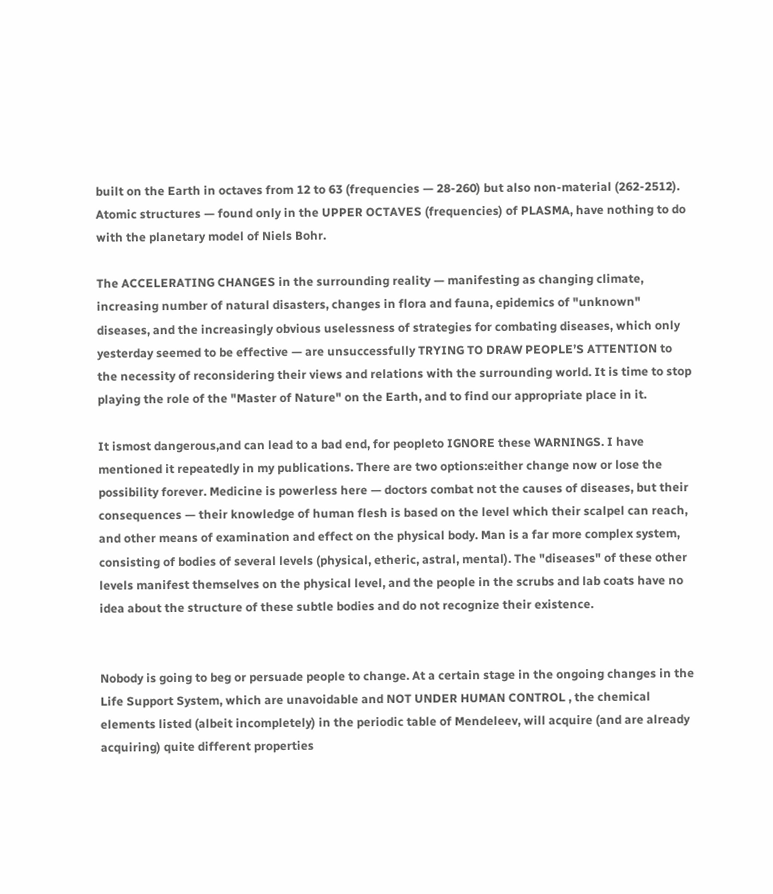built on the Earth in octaves from 12 to 63 (frequencies — 28-260) but also non-material (262-2512). Atomic structures — found only in the UPPER OCTAVES (frequencies) of PLASMA, have nothing to do with the planetary model of Niels Bohr.

The ACCELERATING CHANGES in the surrounding reality — manifesting as changing climate, increasing number of natural disasters, changes in flora and fauna, epidemics of "unknown" diseases, and the increasingly obvious uselessness of strategies for combating diseases, which only yesterday seemed to be effective — are unsuccessfully TRYING TO DRAW PEOPLE’S ATTENTION to the necessity of reconsidering their views and relations with the surrounding world. It is time to stop playing the role of the "Master of Nature" on the Earth, and to find our appropriate place in it.

It ismost dangerous,and can lead to a bad end, for peopleto IGNORE these WARNINGS. I have mentioned it repeatedly in my publications. There are two options:either change now or lose the possibility forever. Medicine is powerless here — doctors combat not the causes of diseases, but their consequences — their knowledge of human flesh is based on the level which their scalpel can reach, and other means of examination and effect on the physical body. Man is a far more complex system, consisting of bodies of several levels (physical, etheric, astral, mental). The "diseases" of these other levels manifest themselves on the physical level, and the people in the scrubs and lab coats have no idea about the structure of these subtle bodies and do not recognize their existence.


Nobody is going to beg or persuade people to change. At a certain stage in the ongoing changes in the Life Support System, which are unavoidable and NOT UNDER HUMAN CONTROL , the chemical elements listed (albeit incompletely) in the periodic table of Mendeleev, will acquire (and are already acquiring) quite different properties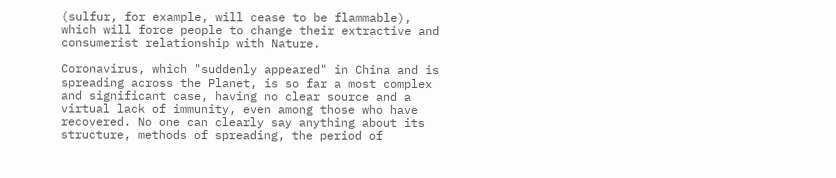(sulfur, for example, will cease to be flammable), which will force people to change their extractive and consumerist relationship with Nature.

Coronavirus, which "suddenly appeared" in China and is spreading across the Planet, is so far a most complex and significant case, having no clear source and a virtual lack of immunity, even among those who have recovered. No one can clearly say anything about its structure, methods of spreading, the period of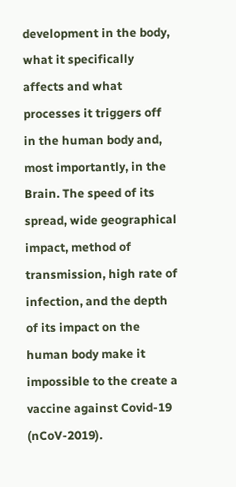development in the body, what it specifically affects and what processes it triggers off in the human body and, most importantly, in the Brain. The speed of its spread, wide geographical impact, method of transmission, high rate of infection, and the depth of its impact on the human body make it impossible to the create a vaccine against Covid-19 (nCoV-2019).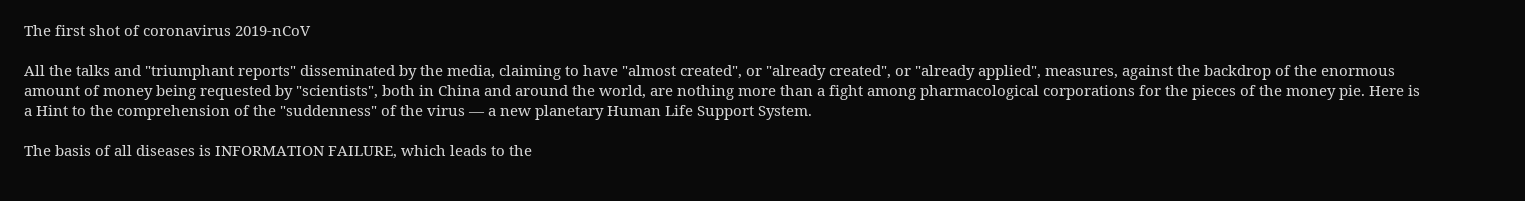The first shot of coronavirus 2019-nCoV

All the talks and "triumphant reports" disseminated by the media, claiming to have "almost created", or "already created", or "already applied", measures, against the backdrop of the enormous amount of money being requested by "scientists", both in China and around the world, are nothing more than a fight among pharmacological corporations for the pieces of the money pie. Here is a Hint to the comprehension of the "suddenness" of the virus — a new planetary Human Life Support System.

The basis of all diseases is INFORMATION FAILURE, which leads to the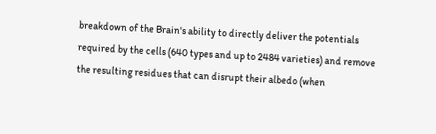breakdown of the Brain's ability to directly deliver the potentials required by the cells (640 types and up to 2484 varieties) and remove the resulting residues that can disrupt their albedo (when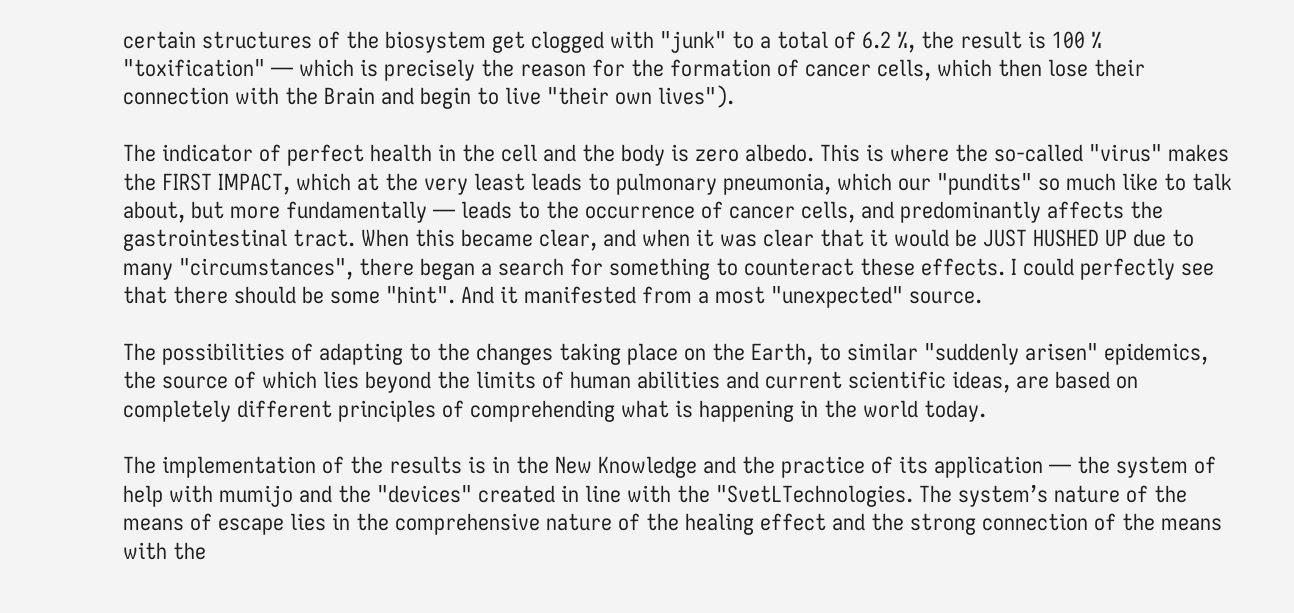certain structures of the biosystem get clogged with "junk" to a total of 6.2 %, the result is 100 % "toxification" — which is precisely the reason for the formation of cancer cells, which then lose their connection with the Brain and begin to live "their own lives").

The indicator of perfect health in the cell and the body is zero albedo. This is where the so-called "virus" makes the FIRST IMPACT, which at the very least leads to pulmonary pneumonia, which our "pundits" so much like to talk about, but more fundamentally — leads to the occurrence of cancer cells, and predominantly affects the gastrointestinal tract. When this became clear, and when it was clear that it would be JUST HUSHED UP due to many "circumstances", there began a search for something to counteract these effects. I could perfectly see that there should be some "hint". And it manifested from a most "unexpected" source.

The possibilities of adapting to the changes taking place on the Earth, to similar "suddenly arisen" epidemics, the source of which lies beyond the limits of human abilities and current scientific ideas, are based on completely different principles of comprehending what is happening in the world today.

The implementation of the results is in the New Knowledge and the practice of its application — the system of help with mumijo and the "devices" created in line with the "SvetLTechnologies. The system’s nature of the means of escape lies in the comprehensive nature of the healing effect and the strong connection of the means with the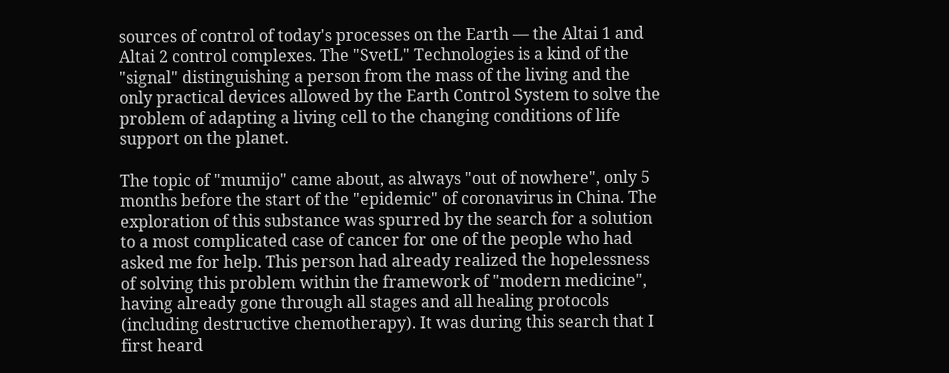sources of control of today's processes on the Earth — the Altai 1 and Altai 2 control complexes. The "SvetL" Technologies is a kind of the "signal" distinguishing a person from the mass of the living and the only practical devices allowed by the Earth Control System to solve the problem of adapting a living cell to the changing conditions of life support on the planet.

The topic of "mumijo" came about, as always "out of nowhere", only 5 months before the start of the "epidemic" of coronavirus in China. The exploration of this substance was spurred by the search for a solution to a most complicated case of cancer for one of the people who had asked me for help. This person had already realized the hopelessness of solving this problem within the framework of "modern medicine", having already gone through all stages and all healing protocols (including destructive chemotherapy). It was during this search that I first heard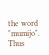the word "mumijo". Thus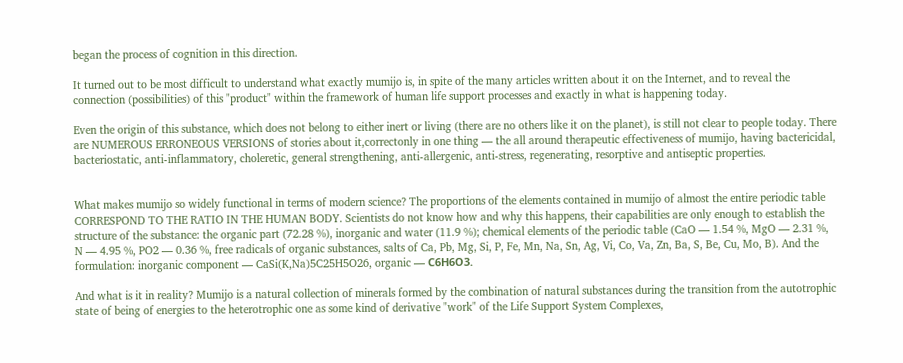began the process of cognition in this direction.

It turned out to be most difficult to understand what exactly mumijo is, in spite of the many articles written about it on the Internet, and to reveal the connection (possibilities) of this "product" within the framework of human life support processes and exactly in what is happening today.

Even the origin of this substance, which does not belong to either inert or living (there are no others like it on the planet), is still not clear to people today. There are NUMEROUS ERRONEOUS VERSIONS of stories about it,correctonly in one thing — the all around therapeutic effectiveness of mumijo, having bactericidal, bacteriostatic, anti-inflammatory, choleretic, general strengthening, anti-allergenic, anti-stress, regenerating, resorptive and antiseptic properties.


What makes mumijo so widely functional in terms of modern science? The proportions of the elements contained in mumijo of almost the entire periodic table CORRESPOND TO THE RATIO IN THE HUMAN BODY. Scientists do not know how and why this happens, their capabilities are only enough to establish the structure of the substance: the organic part (72.28 %), inorganic and water (11.9 %); chemical elements of the periodic table (CaO — 1.54 %, MgO — 2.31 %, N — 4.95 %, PO2 — 0.36 %, free radicals of organic substances, salts of Ca, Pb, Mg, Si, P, Fe, Mn, Na, Sn, Ag, Vi, Co, Va, Zn, Ba, S, Be, Cu, Mo, B). And the formulation: inorganic component — CaSi(K,Na)5C25H5O26, organic — С6Н6О3.

And what is it in reality? Mumijo is a natural collection of minerals formed by the combination of natural substances during the transition from the autotrophic state of being of energies to the heterotrophic one as some kind of derivative "work" of the Life Support System Complexes,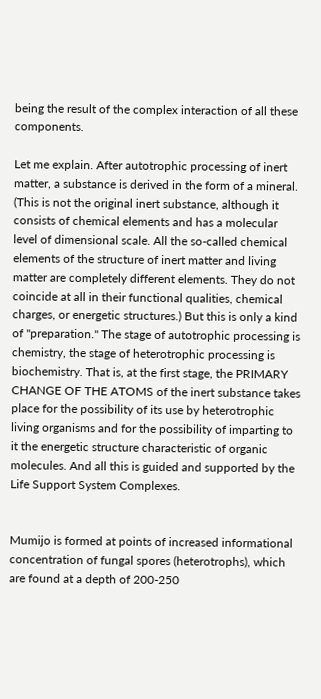being the result of the complex interaction of all these components.

Let me explain. After autotrophic processing of inert matter, a substance is derived in the form of a mineral. (This is not the original inert substance, although it consists of chemical elements and has a molecular level of dimensional scale. All the so-called chemical elements of the structure of inert matter and living matter are completely different elements. They do not coincide at all in their functional qualities, chemical charges, or energetic structures.) But this is only a kind of "preparation." The stage of autotrophic processing is chemistry, the stage of heterotrophic processing is biochemistry. That is, at the first stage, the PRIMARY CHANGE OF THE ATOMS of the inert substance takes place for the possibility of its use by heterotrophic living organisms and for the possibility of imparting to it the energetic structure characteristic of organic molecules. And all this is guided and supported by the Life Support System Complexes.


Mumijo is formed at points of increased informational concentration of fungal spores (heterotrophs), which are found at a depth of 200-250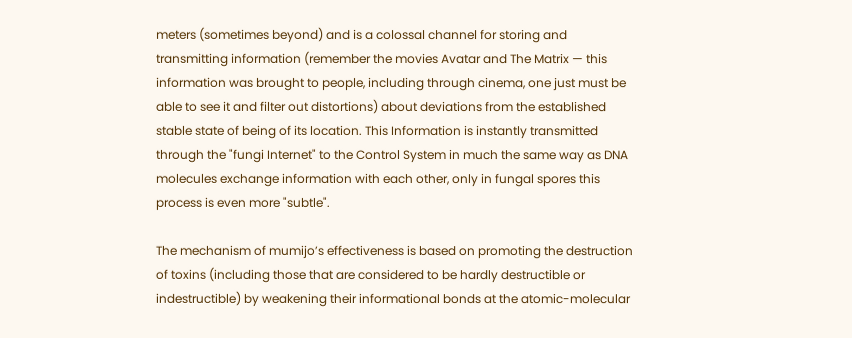meters (sometimes beyond) and is a colossal channel for storing and transmitting information (remember the movies Avatar and The Matrix — this information was brought to people, including through cinema, one just must be able to see it and filter out distortions) about deviations from the established stable state of being of its location. This Information is instantly transmitted through the "fungi Internet" to the Control System in much the same way as DNA molecules exchange information with each other, only in fungal spores this process is even more "subtle".

The mechanism of mumijo’s effectiveness is based on promoting the destruction of toxins (including those that are considered to be hardly destructible or indestructible) by weakening their informational bonds at the atomic-molecular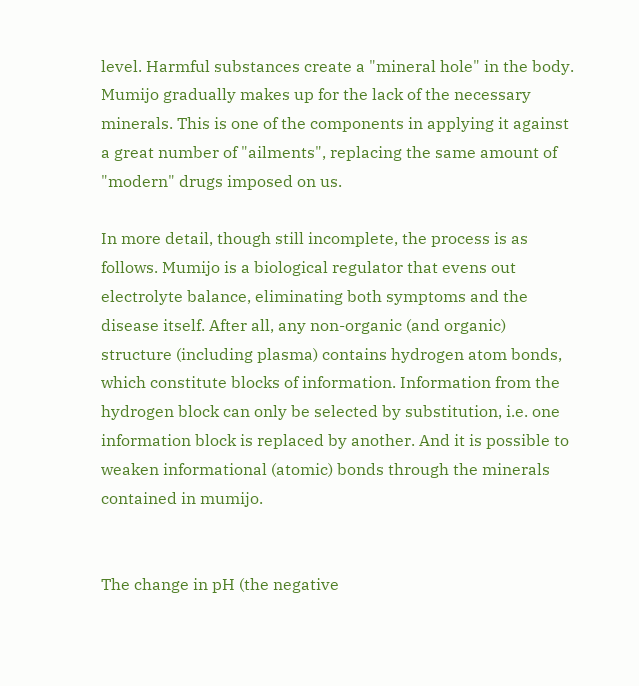level. Harmful substances create a "mineral hole" in the body. Mumijo gradually makes up for the lack of the necessary minerals. This is one of the components in applying it against a great number of "ailments", replacing the same amount of "modern" drugs imposed on us.

In more detail, though still incomplete, the process is as follows. Mumijo is a biological regulator that evens out electrolyte balance, eliminating both symptoms and the disease itself. After all, any non-organic (and organic) structure (including plasma) contains hydrogen atom bonds, which constitute blocks of information. Information from the hydrogen block can only be selected by substitution, i.e. one information block is replaced by another. And it is possible to weaken informational (atomic) bonds through the minerals contained in mumijo.


The change in pH (the negative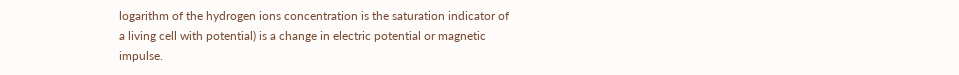logarithm of the hydrogen ions concentration is the saturation indicator of a living cell with potential) is a change in electric potential or magnetic impulse.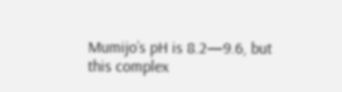Mumijo’s pH is 8.2—9.6, but this complex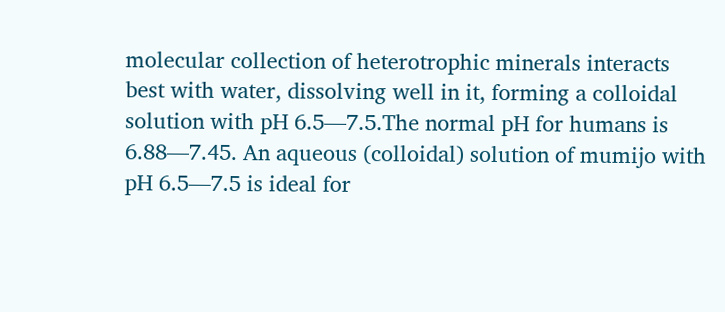molecular collection of heterotrophic minerals interacts best with water, dissolving well in it, forming a colloidal solution with pH 6.5—7.5.The normal pH for humans is 6.88—7.45. An aqueous (colloidal) solution of mumijo with pH 6.5—7.5 is ideal for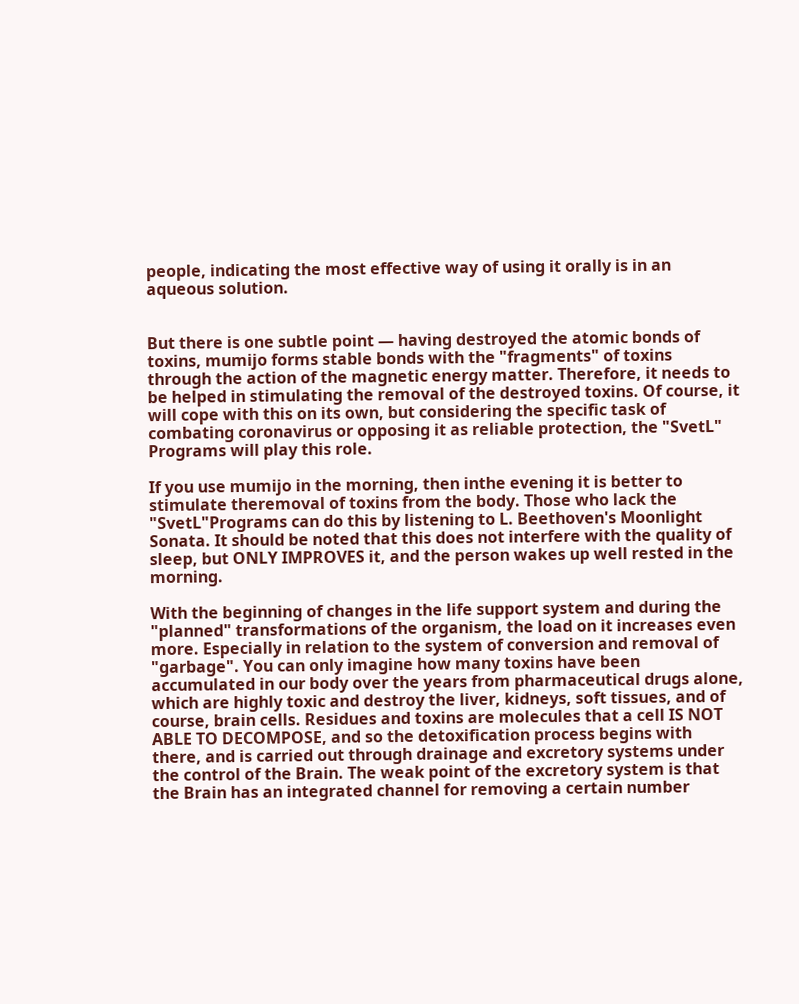people, indicating the most effective way of using it orally is in an aqueous solution.


But there is one subtle point — having destroyed the atomic bonds of toxins, mumijo forms stable bonds with the "fragments" of toxins through the action of the magnetic energy matter. Therefore, it needs to be helped in stimulating the removal of the destroyed toxins. Of course, it will cope with this on its own, but considering the specific task of combating coronavirus or opposing it as reliable protection, the "SvetL" Programs will play this role.

If you use mumijo in the morning, then inthe evening it is better to stimulate theremoval of toxins from the body. Those who lack the "SvetL"Programs can do this by listening to L. Beethoven's Moonlight Sonata. It should be noted that this does not interfere with the quality of sleep, but ONLY IMPROVES it, and the person wakes up well rested in the morning.

With the beginning of changes in the life support system and during the "planned" transformations of the organism, the load on it increases even more. Especially in relation to the system of conversion and removal of "garbage". You can only imagine how many toxins have been accumulated in our body over the years from pharmaceutical drugs alone, which are highly toxic and destroy the liver, kidneys, soft tissues, and of course, brain cells. Residues and toxins are molecules that a cell IS NOT ABLE TO DECOMPOSE, and so the detoxification process begins with there, and is carried out through drainage and excretory systems under the control of the Brain. The weak point of the excretory system is that the Brain has an integrated channel for removing a certain number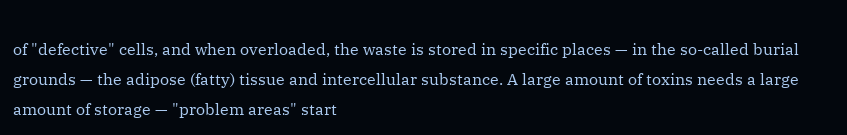of "defective" cells, and when overloaded, the waste is stored in specific places — in the so-called burial grounds — the adipose (fatty) tissue and intercellular substance. A large amount of toxins needs a large amount of storage — "problem areas" start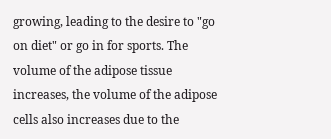growing, leading to the desire to "go on diet" or go in for sports. The volume of the adipose tissue increases, the volume of the adipose cells also increases due to the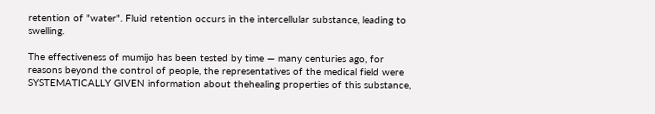retention of "water". Fluid retention occurs in the intercellular substance, leading to swelling.

The effectiveness of mumijo has been tested by time — many centuries ago, for reasons beyond the control of people, the representatives of the medical field were SYSTEMATICALLY GIVEN information about thehealing properties of this substance,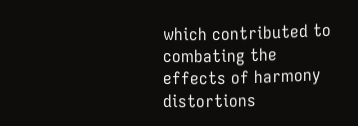which contributed to combating the effects of harmony distortions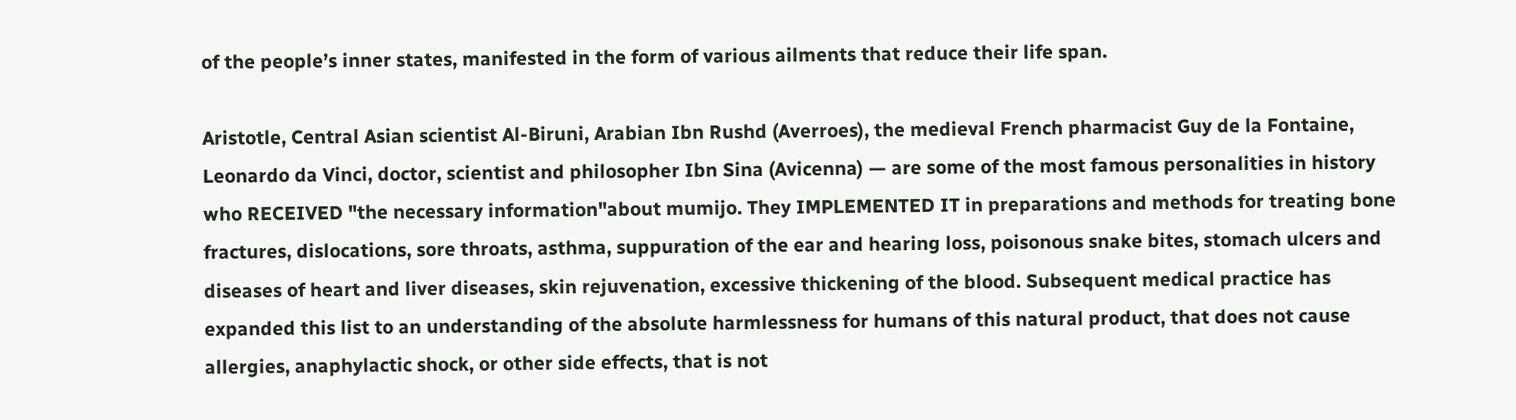of the people’s inner states, manifested in the form of various ailments that reduce their life span.

Aristotle, Central Asian scientist Al-Biruni, Arabian Ibn Rushd (Averroes), the medieval French pharmacist Guy de la Fontaine, Leonardo da Vinci, doctor, scientist and philosopher Ibn Sina (Avicenna) — are some of the most famous personalities in history who RECEIVED "the necessary information"about mumijo. They IMPLEMENTED IT in preparations and methods for treating bone fractures, dislocations, sore throats, asthma, suppuration of the ear and hearing loss, poisonous snake bites, stomach ulcers and diseases of heart and liver diseases, skin rejuvenation, excessive thickening of the blood. Subsequent medical practice has expanded this list to an understanding of the absolute harmlessness for humans of this natural product, that does not cause allergies, anaphylactic shock, or other side effects, that is not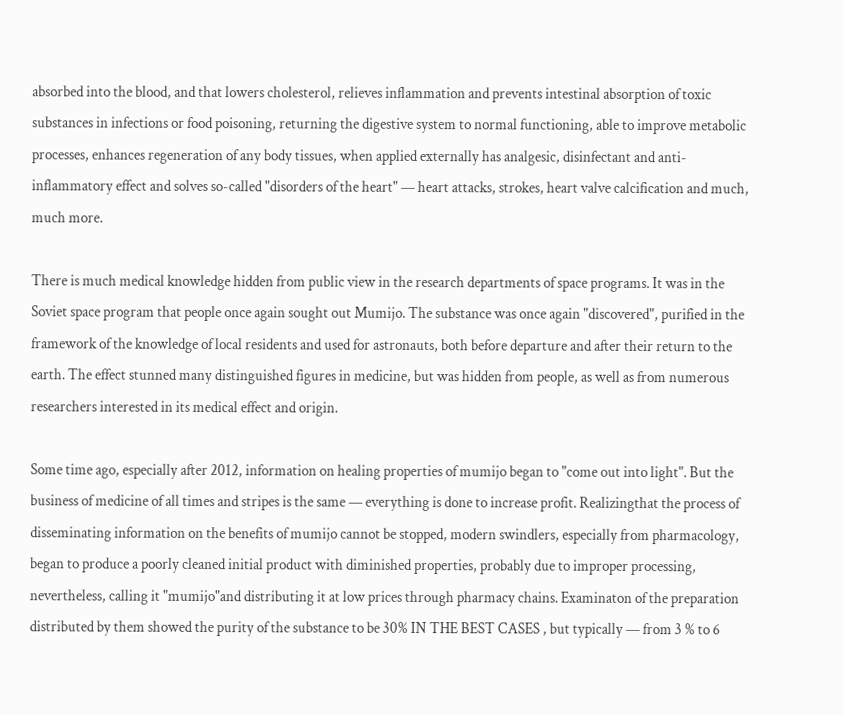absorbed into the blood, and that lowers cholesterol, relieves inflammation and prevents intestinal absorption of toxic substances in infections or food poisoning, returning the digestive system to normal functioning, able to improve metabolic processes, enhances regeneration of any body tissues, when applied externally has analgesic, disinfectant and anti-inflammatory effect and solves so-called "disorders of the heart" — heart attacks, strokes, heart valve calcification and much, much more.

There is much medical knowledge hidden from public view in the research departments of space programs. It was in the Soviet space program that people once again sought out Mumijo. The substance was once again "discovered", purified in the framework of the knowledge of local residents and used for astronauts, both before departure and after their return to the earth. The effect stunned many distinguished figures in medicine, but was hidden from people, as well as from numerous researchers interested in its medical effect and origin.

Some time ago, especially after 2012, information on healing properties of mumijo began to "come out into light". But the business of medicine of all times and stripes is the same — everything is done to increase profit. Realizingthat the process of disseminating information on the benefits of mumijo cannot be stopped, modern swindlers, especially from pharmacology, began to produce a poorly cleaned initial product with diminished properties, probably due to improper processing, nevertheless, calling it "mumijo"and distributing it at low prices through pharmacy chains. Examinaton of the preparation distributed by them showed the purity of the substance to be 30% IN THE BEST CASES , but typically — from 3 % to 6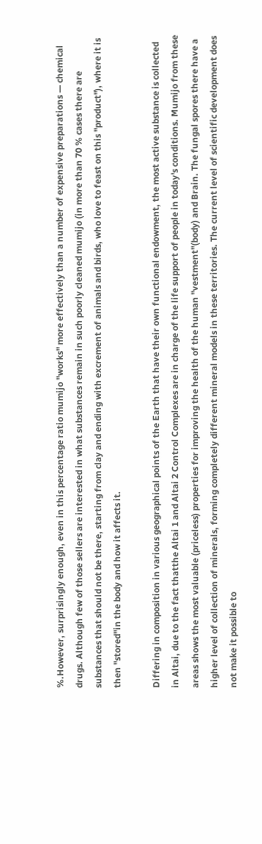%.However, surprisingly enough, even in this percentage ratio mumijo "works" more effectively than a number of expensive preparations — chemical drugs. Although few of those sellers are interested in what substances remain in such poorly cleaned mumijo (in more than 70 % cases there are substances that should not be there, starting from clay and ending with excrement of animals and birds, who love to feast on this "product"), where it is then "stored"in the body and how it affects it.

Differing in composition in various geographical points of the Earth that have their own functional endowment, the most active substance is collected in Altai, due to the fact thatthe Altai 1 and Altai 2 Control Complexes are in charge of the life support of people in today's conditions. Mumijo from these areas shows the most valuable (priceless) properties for improving the health of the human "vestment"(body) and Brain. The fungal spores there have a higher level of collection of minerals, forming completely different mineral models in these territories. The current level of scientific development does not make it possible to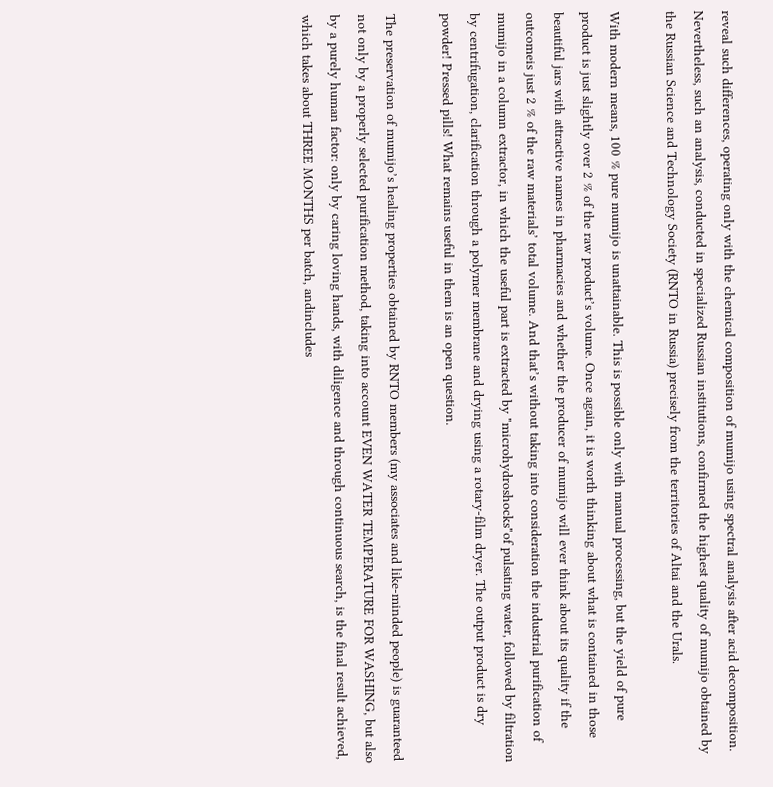reveal such differences, operating only with the chemical composition of mumijo using spectral analysis after acid decomposition. Nevertheless, such an analysis, conducted in specialized Russian institutions, confirmed the highest quality of mumijo obtained by the Russian Science and Technology Society (RNTO in Russia) precisely from the territories of Altai and the Urals.

With modern means, 100 % pure mumijo is unattainable. This is possible only with manual processing, but the yield of pure product is just slightly over 2 % of the raw product’s volume. Once again, it is worth thinking about what is contained in those beautiful jars with attractive names in pharmacies and whether the producer of mumijo will ever think about its quality if the outcomeis just 2 % of the raw materials’ total volume. And that’s without taking into consideration the industrial purification of mumijo in a column extractor, in which the useful part is extracted by "microhydroshocks"of pulsating water, followed by filtration by centrifugation, clarification through a polymer membrane and drying using a rotary-film dryer. The output product is dry powder! Pressed pills! What remains useful in them is an open question.

The preservation of mumijo’s healing properties obtained by RNTO members (my associates and like-minded people) is guaranteed not only by a properly selected purification method, taking into account EVEN WATER TEMPERATURE FOR WASHING, but also by a purely human factor: only by caring loving hands, with diligence and through continuous search, is the final result achieved, which takes about THREE MONTHS per batch, andincludes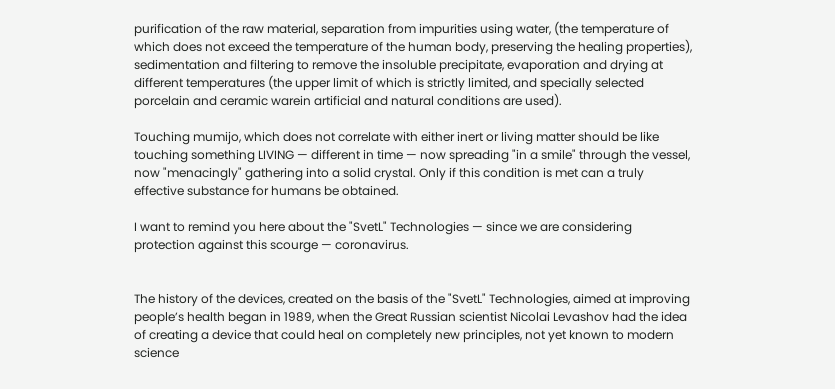purification of the raw material, separation from impurities using water, (the temperature of which does not exceed the temperature of the human body, preserving the healing properties), sedimentation and filtering to remove the insoluble precipitate, evaporation and drying at different temperatures (the upper limit of which is strictly limited, and specially selected porcelain and ceramic warein artificial and natural conditions are used).

Touching mumijo, which does not correlate with either inert or living matter should be like touching something LIVING — different in time — now spreading "in a smile" through the vessel, now "menacingly" gathering into a solid crystal. Only if this condition is met can a truly effective substance for humans be obtained.

I want to remind you here about the "SvetL" Technologies — since we are considering protection against this scourge — coronavirus.


The history of the devices, created on the basis of the "SvetL" Technologies, aimed at improving people’s health began in 1989, when the Great Russian scientist Nicolai Levashov had the idea of creating a device that could heal on completely new principles, not yet known to modern science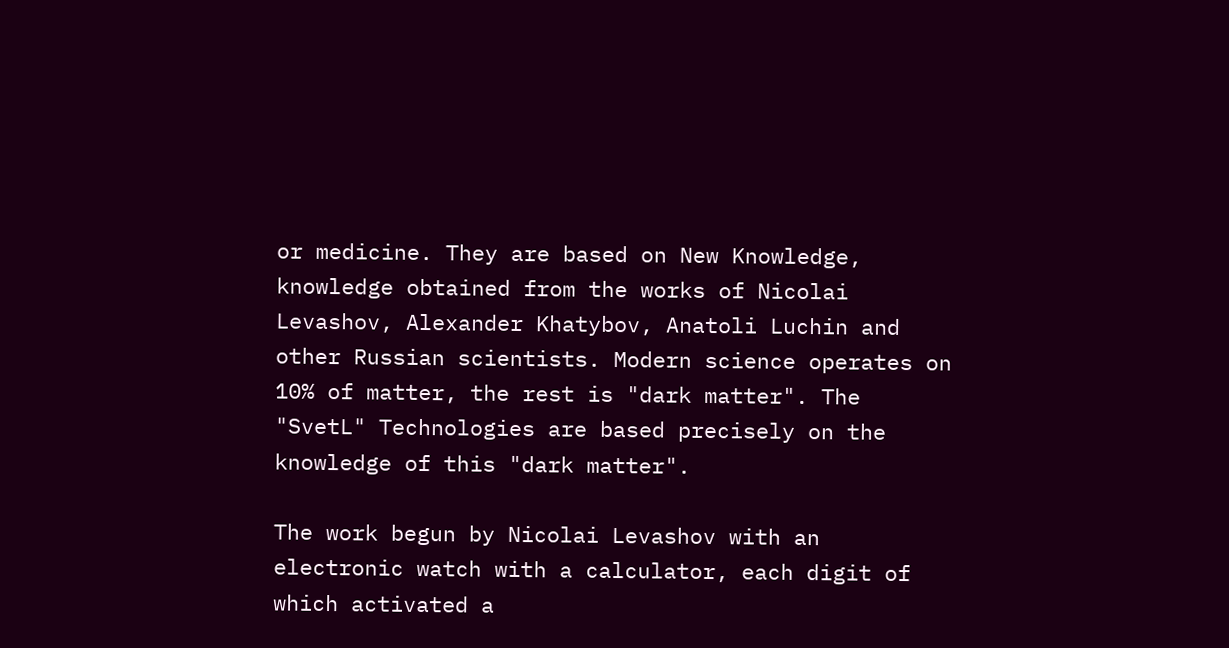or medicine. They are based on New Knowledge, knowledge obtained from the works of Nicolai Levashov, Alexander Khatybov, Anatoli Luchin and other Russian scientists. Modern science operates on 10% of matter, the rest is "dark matter". The "SvetL" Technologies are based precisely on the knowledge of this "dark matter".

The work begun by Nicolai Levashov with an electronic watch with a calculator, each digit of which activated a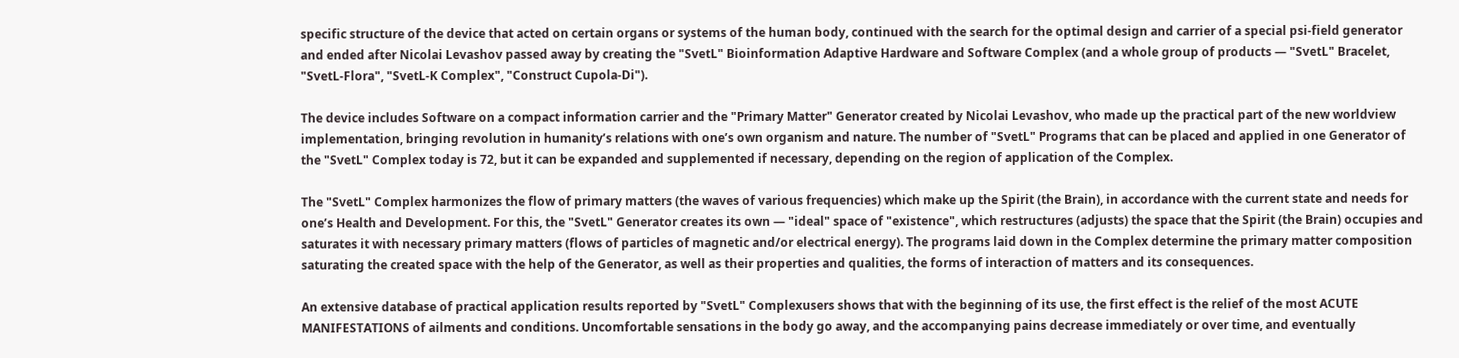specific structure of the device that acted on certain organs or systems of the human body, continued with the search for the optimal design and carrier of a special psi-field generator and ended after Nicolai Levashov passed away by creating the "SvetL" Bioinformation Adaptive Hardware and Software Complex (and a whole group of products — "SvetL" Bracelet, "SvetL-Flora", "SvetL-K Complex", "Construct Cupola-Di").

The device includes Software on a compact information carrier and the "Primary Matter" Generator created by Nicolai Levashov, who made up the practical part of the new worldview implementation, bringing revolution in humanity’s relations with one’s own organism and nature. The number of "SvetL" Programs that can be placed and applied in one Generator of the "SvetL" Complex today is 72, but it can be expanded and supplemented if necessary, depending on the region of application of the Complex.

The "SvetL" Complex harmonizes the flow of primary matters (the waves of various frequencies) which make up the Spirit (the Brain), in accordance with the current state and needs for one’s Health and Development. For this, the "SvetL" Generator creates its own — "ideal" space of "existence", which restructures (adjusts) the space that the Spirit (the Brain) occupies and saturates it with necessary primary matters (flows of particles of magnetic and/or electrical energy). The programs laid down in the Complex determine the primary matter composition saturating the created space with the help of the Generator, as well as their properties and qualities, the forms of interaction of matters and its consequences.

An extensive database of practical application results reported by "SvetL" Complexusers shows that with the beginning of its use, the first effect is the relief of the most ACUTE MANIFESTATIONS of ailments and conditions. Uncomfortable sensations in the body go away, and the accompanying pains decrease immediately or over time, and eventually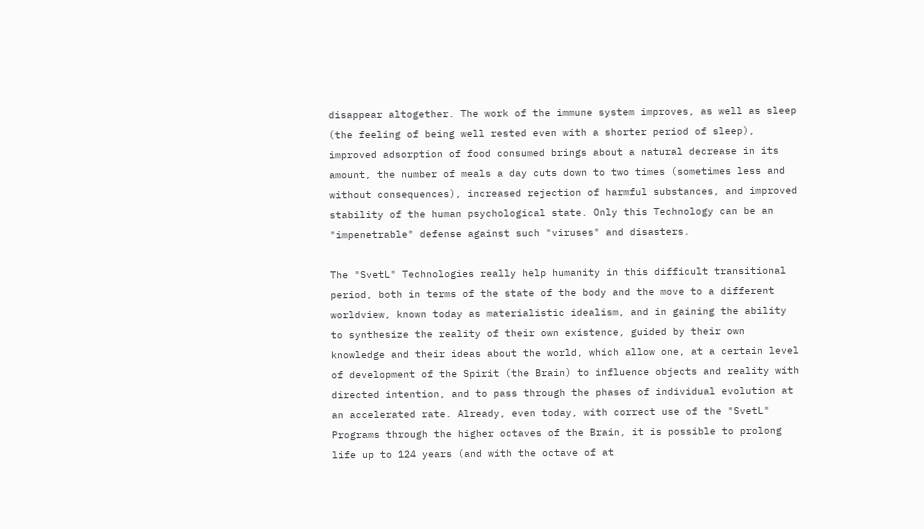disappear altogether. The work of the immune system improves, as well as sleep (the feeling of being well rested even with a shorter period of sleep), improved adsorption of food consumed brings about a natural decrease in its amount, the number of meals a day cuts down to two times (sometimes less and without consequences), increased rejection of harmful substances, and improved stability of the human psychological state. Only this Technology can be an "impenetrable" defense against such "viruses" and disasters.

The "SvetL" Technologies really help humanity in this difficult transitional period, both in terms of the state of the body and the move to a different worldview, known today as materialistic idealism, and in gaining the ability to synthesize the reality of their own existence, guided by their own knowledge and their ideas about the world, which allow one, at a certain level of development of the Spirit (the Brain) to influence objects and reality with directed intention, and to pass through the phases of individual evolution at an accelerated rate. Already, even today, with correct use of the "SvetL" Programs through the higher octaves of the Brain, it is possible to prolong life up to 124 years (and with the octave of at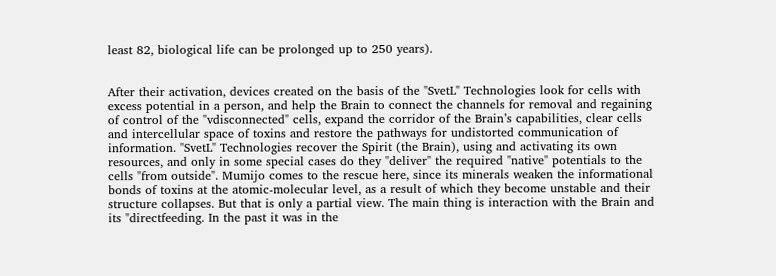least 82, biological life can be prolonged up to 250 years).


After their activation, devices created on the basis of the "SvetL" Technologies look for cells with excess potential in a person, and help the Brain to connect the channels for removal and regaining of control of the "vdisconnected" cells, expand the corridor of the Brain’s capabilities, clear cells and intercellular space of toxins and restore the pathways for undistorted communication of information. "SvetL" Technologies recover the Spirit (the Brain), using and activating its own resources, and only in some special cases do they "deliver" the required "native" potentials to the cells "from outside". Mumijo comes to the rescue here, since its minerals weaken the informational bonds of toxins at the atomic-molecular level, as a result of which they become unstable and their structure collapses. But that is only a partial view. The main thing is interaction with the Brain and its "directfeeding. In the past it was in the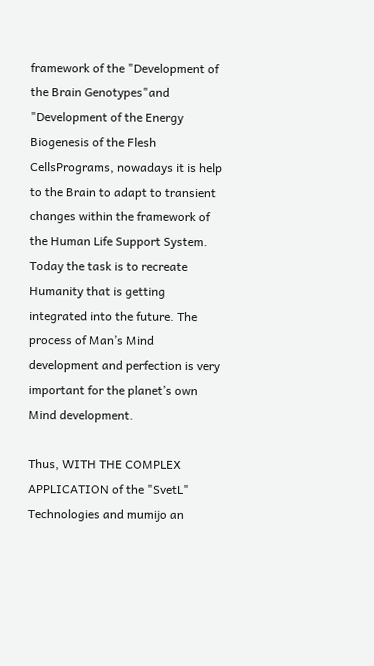framework of the "Development of the Brain Genotypes"and "Development of the Energy Biogenesis of the Flesh CellsPrograms, nowadays it is help to the Brain to adapt to transient changes within the framework of the Human Life Support System. Today the task is to recreate Humanity that is getting integrated into the future. The process of Man’s Mind development and perfection is very important for the planet’s own Mind development.

Thus, WITH THE COMPLEX APPLICATION of the "SvetL" Technologies and mumijo an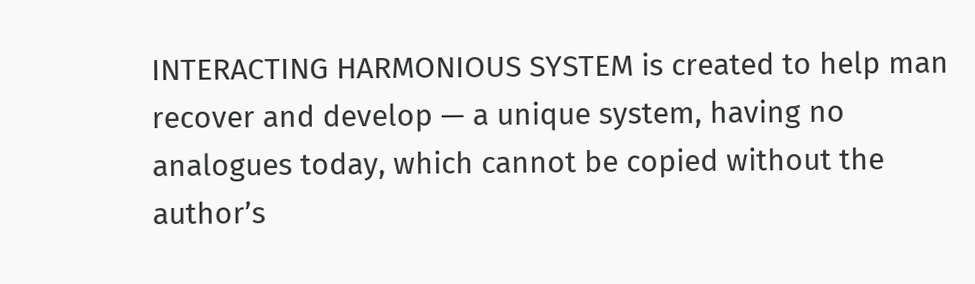INTERACTING HARMONIOUS SYSTEM is created to help man recover and develop — a unique system, having no analogues today, which cannot be copied without the author’s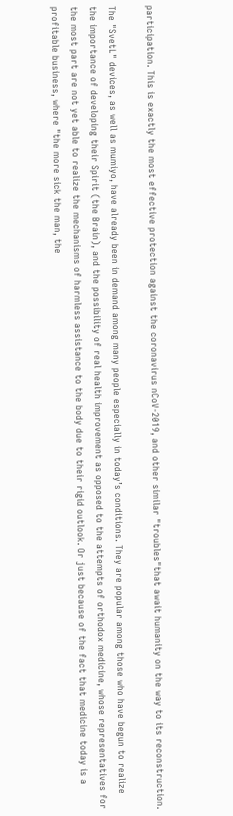participation. This is exactly the most effective protection against the coronavirus nCoV-2019, and other similar "troubles"that await humanity on the way to its reconstruction.

The "SvetL" devices, as well as mumiyo, have already been in demand among many people especially in today’s conditions. They are popular among those who have begun to realize the importance of developing their Spirit (the Brain), and the possibility of real health improvement as opposed to the attempts of orthodox medicine, whose representatives for the most part are not yet able to realize the mechanisms of harmless assistance to the body due to their rigid outlook. Or just because of the fact that medicine today is a profitable business, where "the more sick the man, the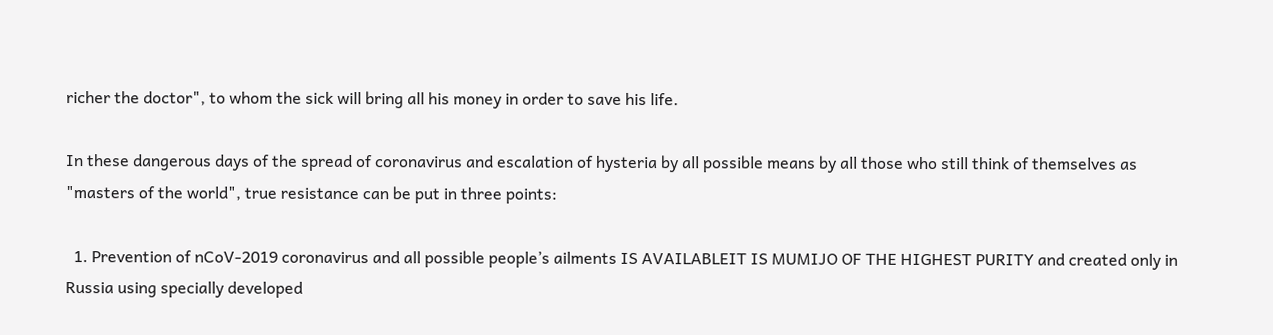richer the doctor", to whom the sick will bring all his money in order to save his life.

In these dangerous days of the spread of coronavirus and escalation of hysteria by all possible means by all those who still think of themselves as "masters of the world", true resistance can be put in three points:

  1. Prevention of nCoV-2019 coronavirus and all possible people’s ailments IS AVAILABLEIT IS MUMIJO OF THE HIGHEST PURITY and created only in Russia using specially developed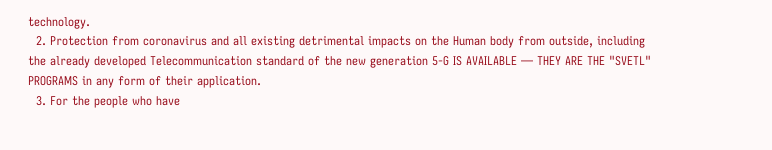technology.
  2. Protection from coronavirus and all existing detrimental impacts on the Human body from outside, including the already developed Telecommunication standard of the new generation 5-G IS AVAILABLE — THEY ARE THE "SVETL" PROGRAMS in any form of their application.
  3. For the people who have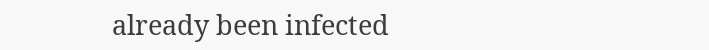already been infected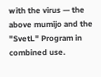with the virus — the above mumijo and the "SvetL" Program in combined use.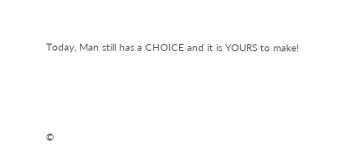Today, Man still has a CHOICE and it is YOURS to make!





©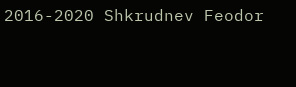2016-2020 Shkrudnev Feodor